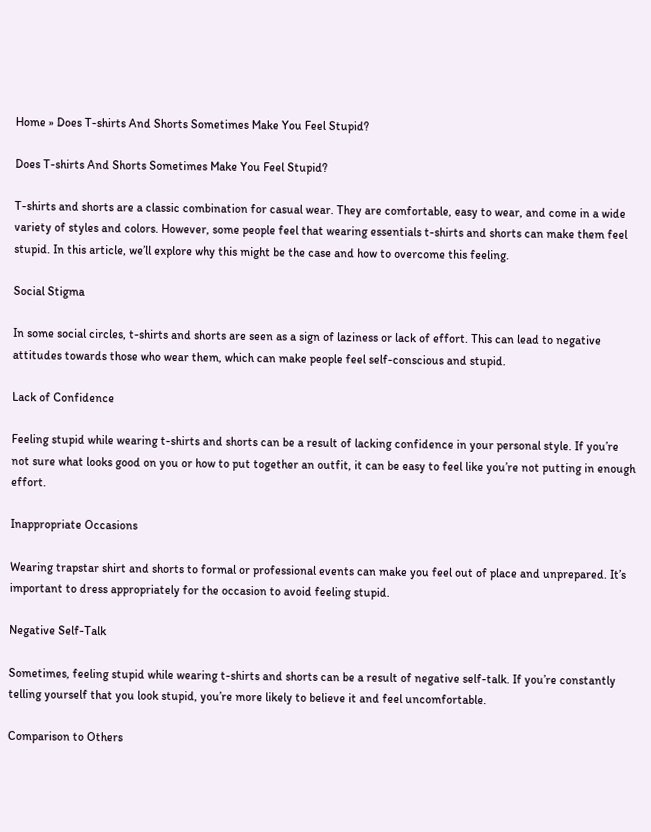Home » Does T-shirts And Shorts Sometimes Make You Feel Stupid?

Does T-shirts And Shorts Sometimes Make You Feel Stupid?

T-shirts and shorts are a classic combination for casual wear. They are comfortable, easy to wear, and come in a wide variety of styles and colors. However, some people feel that wearing essentials t-shirts and shorts can make them feel stupid. In this article, we’ll explore why this might be the case and how to overcome this feeling.

Social Stigma

In some social circles, t-shirts and shorts are seen as a sign of laziness or lack of effort. This can lead to negative attitudes towards those who wear them, which can make people feel self-conscious and stupid.

Lack of Confidence

Feeling stupid while wearing t-shirts and shorts can be a result of lacking confidence in your personal style. If you’re not sure what looks good on you or how to put together an outfit, it can be easy to feel like you’re not putting in enough effort.

Inappropriate Occasions

Wearing trapstar shirt and shorts to formal or professional events can make you feel out of place and unprepared. It’s important to dress appropriately for the occasion to avoid feeling stupid.

Negative Self-Talk

Sometimes, feeling stupid while wearing t-shirts and shorts can be a result of negative self-talk. If you’re constantly telling yourself that you look stupid, you’re more likely to believe it and feel uncomfortable.

Comparison to Others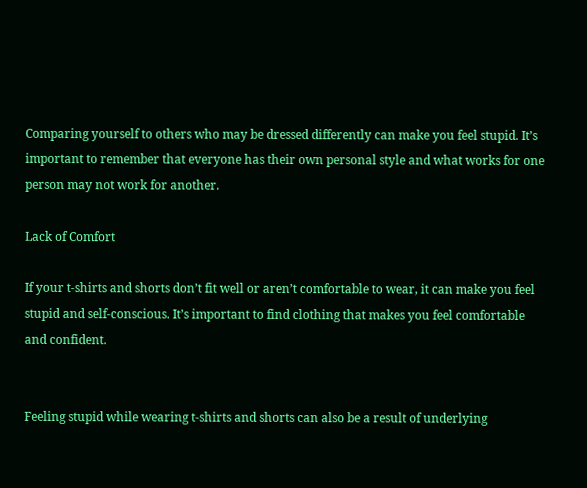Comparing yourself to others who may be dressed differently can make you feel stupid. It’s important to remember that everyone has their own personal style and what works for one person may not work for another.

Lack of Comfort

If your t-shirts and shorts don’t fit well or aren’t comfortable to wear, it can make you feel stupid and self-conscious. It’s important to find clothing that makes you feel comfortable and confident.


Feeling stupid while wearing t-shirts and shorts can also be a result of underlying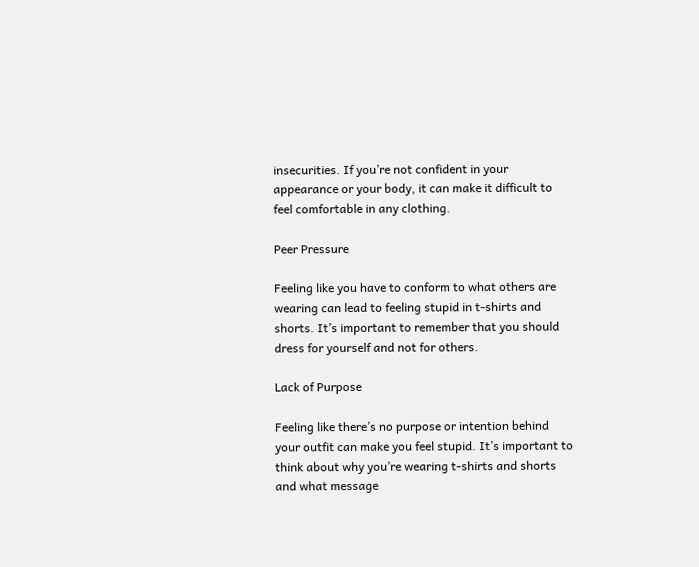insecurities. If you’re not confident in your appearance or your body, it can make it difficult to feel comfortable in any clothing.

Peer Pressure

Feeling like you have to conform to what others are wearing can lead to feeling stupid in t-shirts and shorts. It’s important to remember that you should dress for yourself and not for others.

Lack of Purpose

Feeling like there’s no purpose or intention behind your outfit can make you feel stupid. It’s important to think about why you’re wearing t-shirts and shorts and what message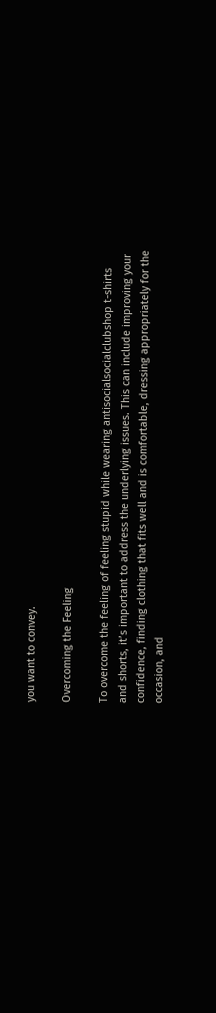you want to convey.

Overcoming the Feeling

To overcome the feeling of feeling stupid while wearing antisocialsocialclubshop t-shirts and shorts, it’s important to address the underlying issues. This can include improving your confidence, finding clothing that fits well and is comfortable, dressing appropriately for the occasion, and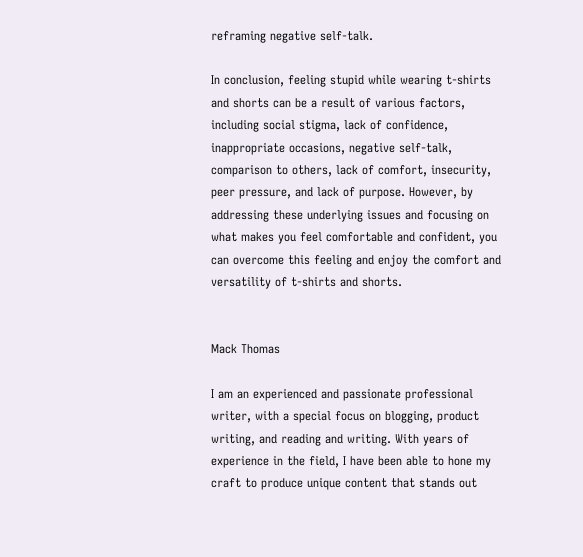reframing negative self-talk.

In conclusion, feeling stupid while wearing t-shirts and shorts can be a result of various factors, including social stigma, lack of confidence, inappropriate occasions, negative self-talk, comparison to others, lack of comfort, insecurity, peer pressure, and lack of purpose. However, by addressing these underlying issues and focusing on what makes you feel comfortable and confident, you can overcome this feeling and enjoy the comfort and versatility of t-shirts and shorts.


Mack Thomas

I am an experienced and passionate professional writer, with a special focus on blogging, product writing, and reading and writing. With years of experience in the field, I have been able to hone my craft to produce unique content that stands out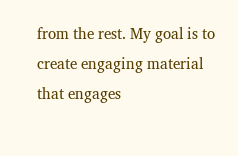from the rest. My goal is to create engaging material that engages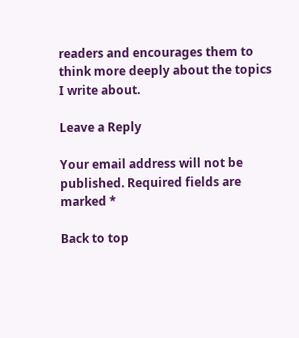readers and encourages them to think more deeply about the topics I write about.

Leave a Reply

Your email address will not be published. Required fields are marked *

Back to top